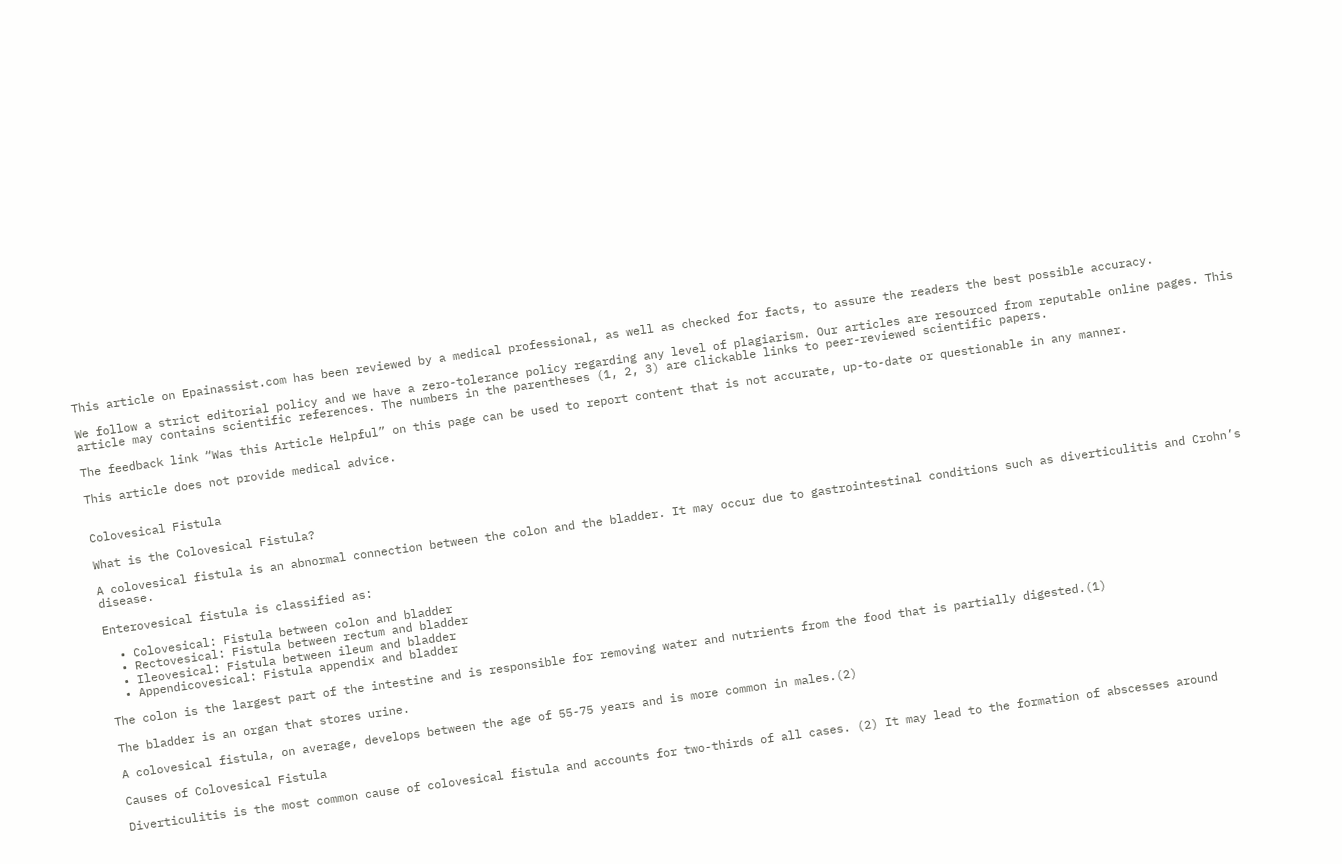This article on Epainassist.com has been reviewed by a medical professional, as well as checked for facts, to assure the readers the best possible accuracy.

We follow a strict editorial policy and we have a zero-tolerance policy regarding any level of plagiarism. Our articles are resourced from reputable online pages. This article may contains scientific references. The numbers in the parentheses (1, 2, 3) are clickable links to peer-reviewed scientific papers.

The feedback link “Was this Article Helpful” on this page can be used to report content that is not accurate, up-to-date or questionable in any manner.

This article does not provide medical advice.


Colovesical Fistula

What is the Colovesical Fistula?

A colovesical fistula is an abnormal connection between the colon and the bladder. It may occur due to gastrointestinal conditions such as diverticulitis and Crohn’s disease.

Enterovesical fistula is classified as:

  • Colovesical: Fistula between colon and bladder
  • Rectovesical: Fistula between rectum and bladder
  • Ileovesical: Fistula between ileum and bladder
  • Appendicovesical: Fistula appendix and bladder

The colon is the largest part of the intestine and is responsible for removing water and nutrients from the food that is partially digested.(1)

The bladder is an organ that stores urine.

A colovesical fistula, on average, develops between the age of 55-75 years and is more common in males.(2)

Causes of Colovesical Fistula

Diverticulitis is the most common cause of colovesical fistula and accounts for two-thirds of all cases. (2) It may lead to the formation of abscesses around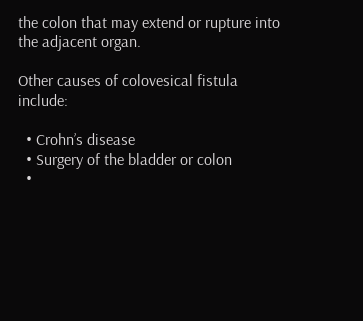the colon that may extend or rupture into the adjacent organ.

Other causes of colovesical fistula include:

  • Crohn’s disease
  • Surgery of the bladder or colon
  •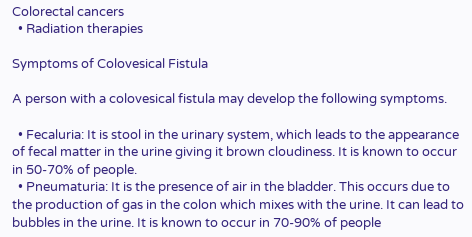Colorectal cancers
  • Radiation therapies

Symptoms of Colovesical Fistula

A person with a colovesical fistula may develop the following symptoms.

  • Fecaluria: It is stool in the urinary system, which leads to the appearance of fecal matter in the urine giving it brown cloudiness. It is known to occur in 50-70% of people.
  • Pneumaturia: It is the presence of air in the bladder. This occurs due to the production of gas in the colon which mixes with the urine. It can lead to bubbles in the urine. It is known to occur in 70-90% of people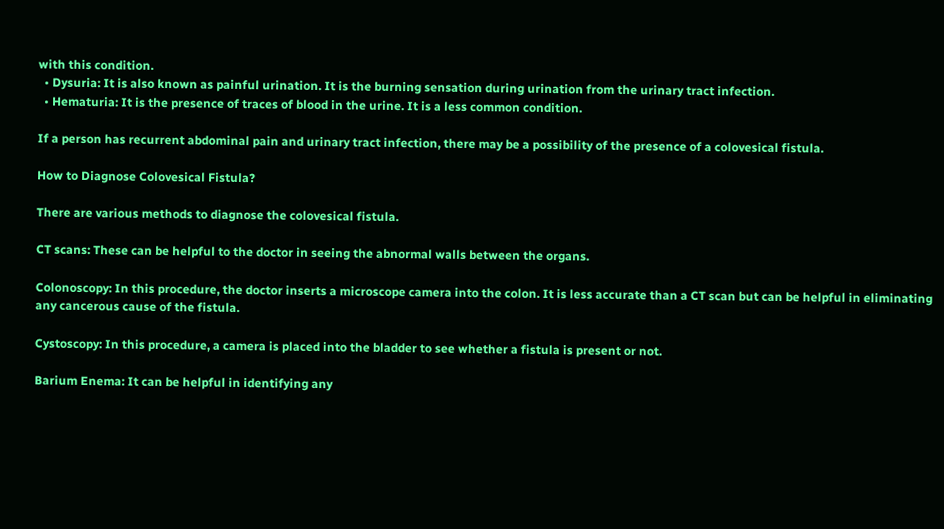with this condition.
  • Dysuria: It is also known as painful urination. It is the burning sensation during urination from the urinary tract infection.
  • Hematuria: It is the presence of traces of blood in the urine. It is a less common condition.

If a person has recurrent abdominal pain and urinary tract infection, there may be a possibility of the presence of a colovesical fistula.

How to Diagnose Colovesical Fistula?

There are various methods to diagnose the colovesical fistula.

CT scans: These can be helpful to the doctor in seeing the abnormal walls between the organs.

Colonoscopy: In this procedure, the doctor inserts a microscope camera into the colon. It is less accurate than a CT scan but can be helpful in eliminating any cancerous cause of the fistula.

Cystoscopy: In this procedure, a camera is placed into the bladder to see whether a fistula is present or not.

Barium Enema: It can be helpful in identifying any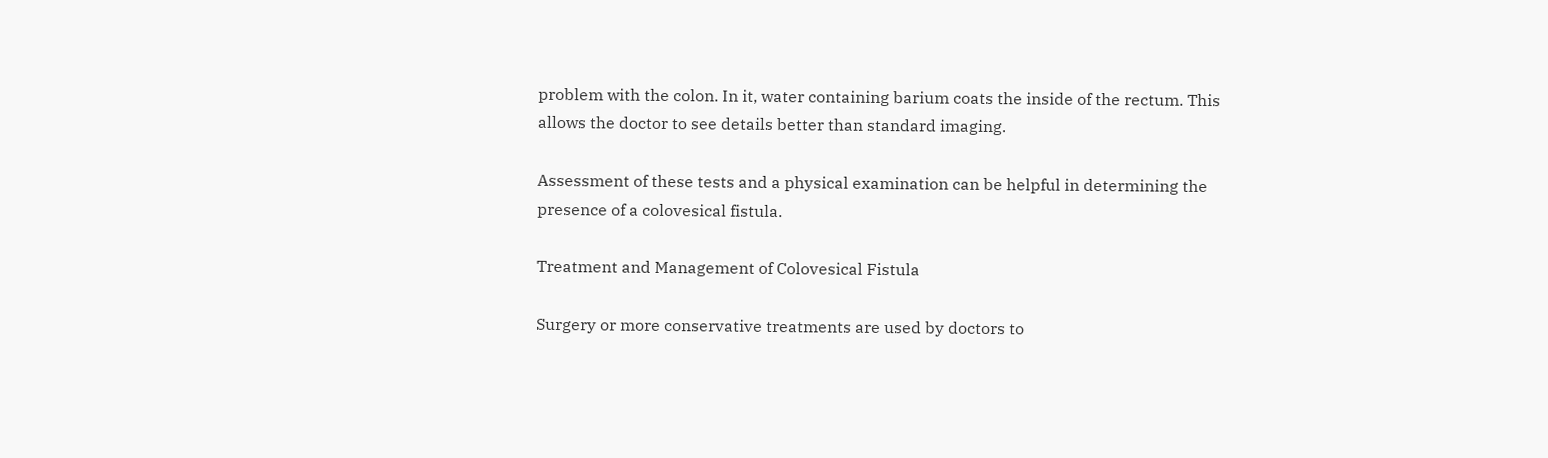problem with the colon. In it, water containing barium coats the inside of the rectum. This allows the doctor to see details better than standard imaging.

Assessment of these tests and a physical examination can be helpful in determining the presence of a colovesical fistula.

Treatment and Management of Colovesical Fistula

Surgery or more conservative treatments are used by doctors to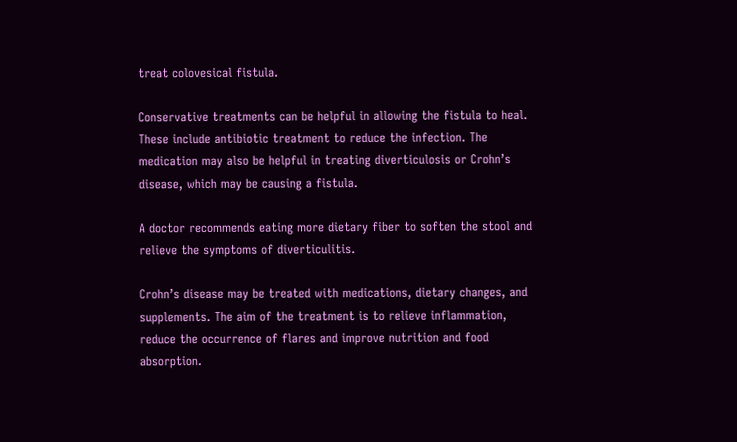treat colovesical fistula.

Conservative treatments can be helpful in allowing the fistula to heal. These include antibiotic treatment to reduce the infection. The medication may also be helpful in treating diverticulosis or Crohn’s disease, which may be causing a fistula.

A doctor recommends eating more dietary fiber to soften the stool and relieve the symptoms of diverticulitis.

Crohn’s disease may be treated with medications, dietary changes, and supplements. The aim of the treatment is to relieve inflammation, reduce the occurrence of flares and improve nutrition and food absorption.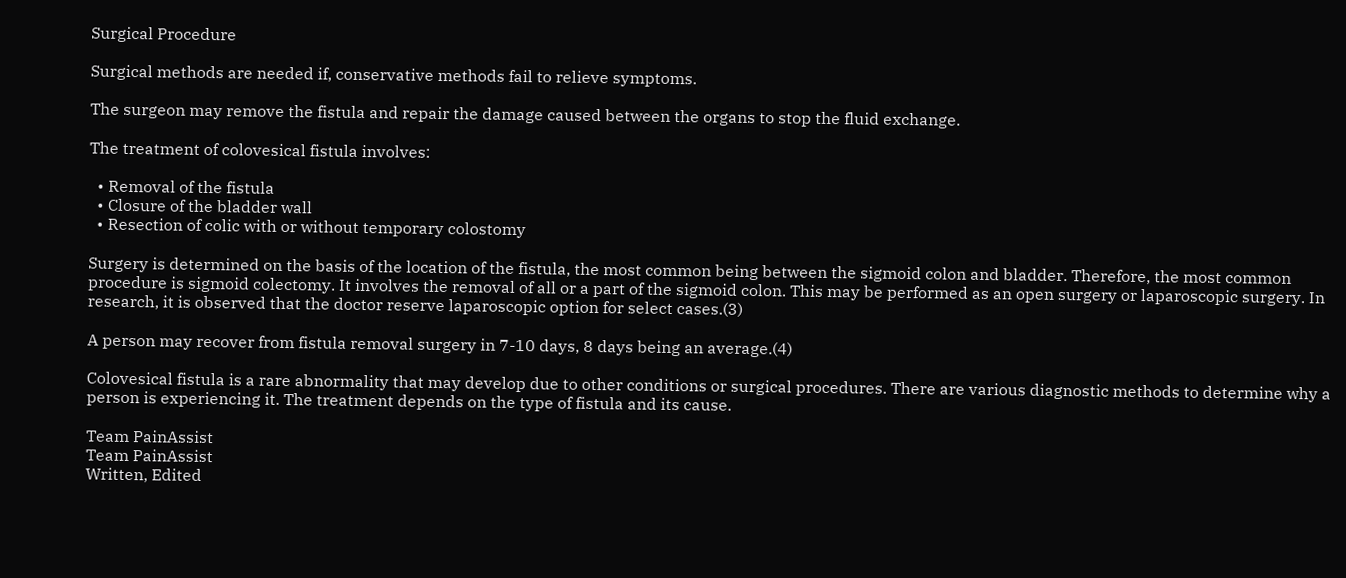Surgical Procedure

Surgical methods are needed if, conservative methods fail to relieve symptoms.

The surgeon may remove the fistula and repair the damage caused between the organs to stop the fluid exchange.

The treatment of colovesical fistula involves:

  • Removal of the fistula
  • Closure of the bladder wall
  • Resection of colic with or without temporary colostomy

Surgery is determined on the basis of the location of the fistula, the most common being between the sigmoid colon and bladder. Therefore, the most common procedure is sigmoid colectomy. It involves the removal of all or a part of the sigmoid colon. This may be performed as an open surgery or laparoscopic surgery. In research, it is observed that the doctor reserve laparoscopic option for select cases.(3)

A person may recover from fistula removal surgery in 7-10 days, 8 days being an average.(4)

Colovesical fistula is a rare abnormality that may develop due to other conditions or surgical procedures. There are various diagnostic methods to determine why a person is experiencing it. The treatment depends on the type of fistula and its cause.

Team PainAssist
Team PainAssist
Written, Edited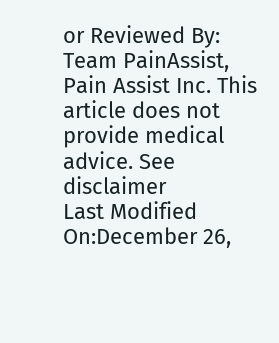or Reviewed By: Team PainAssist, Pain Assist Inc. This article does not provide medical advice. See disclaimer
Last Modified On:December 26,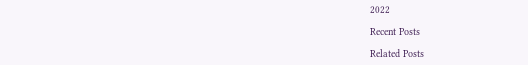2022

Recent Posts

Related Posts